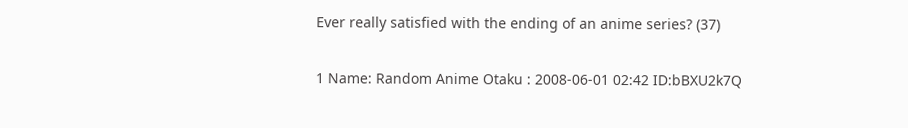Ever really satisfied with the ending of an anime series? (37)

1 Name: Random Anime Otaku : 2008-06-01 02:42 ID:bBXU2k7Q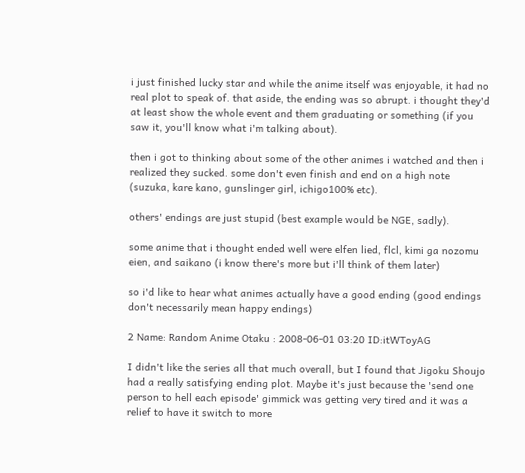i just finished lucky star and while the anime itself was enjoyable, it had no real plot to speak of. that aside, the ending was so abrupt. i thought they'd at least show the whole event and them graduating or something (if you saw it, you'll know what i'm talking about).

then i got to thinking about some of the other animes i watched and then i realized they sucked. some don't even finish and end on a high note (suzuka, kare kano, gunslinger girl, ichigo100% etc).

others' endings are just stupid (best example would be NGE, sadly).

some anime that i thought ended well were elfen lied, flcl, kimi ga nozomu eien, and saikano (i know there's more but i'll think of them later)

so i'd like to hear what animes actually have a good ending (good endings don't necessarily mean happy endings)

2 Name: Random Anime Otaku : 2008-06-01 03:20 ID:itWToyAG

I didn't like the series all that much overall, but I found that Jigoku Shoujo had a really satisfying ending plot. Maybe it's just because the 'send one person to hell each episode' gimmick was getting very tired and it was a relief to have it switch to more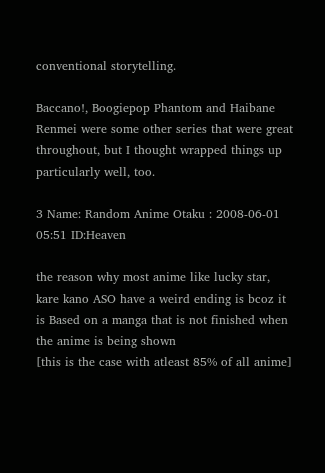conventional storytelling.

Baccano!, Boogiepop Phantom and Haibane Renmei were some other series that were great throughout, but I thought wrapped things up particularly well, too.

3 Name: Random Anime Otaku : 2008-06-01 05:51 ID:Heaven

the reason why most anime like lucky star, kare kano ASO have a weird ending is bcoz it is Based on a manga that is not finished when the anime is being shown
[this is the case with atleast 85% of all anime]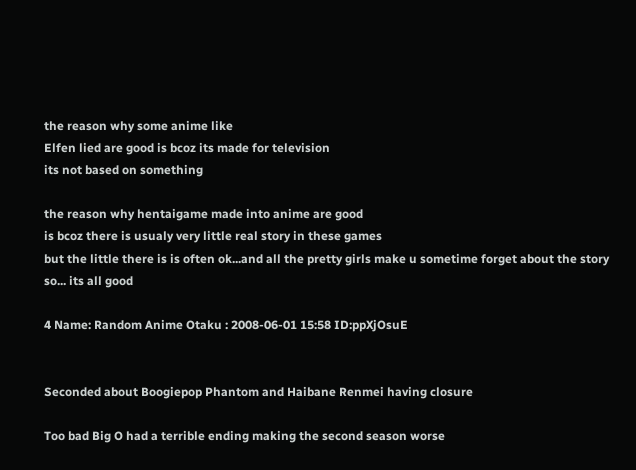the reason why some anime like
Elfen lied are good is bcoz its made for television
its not based on something

the reason why hentaigame made into anime are good
is bcoz there is usualy very little real story in these games
but the little there is is often ok...and all the pretty girls make u sometime forget about the story so... its all good

4 Name: Random Anime Otaku : 2008-06-01 15:58 ID:ppXjOsuE


Seconded about Boogiepop Phantom and Haibane Renmei having closure

Too bad Big O had a terrible ending making the second season worse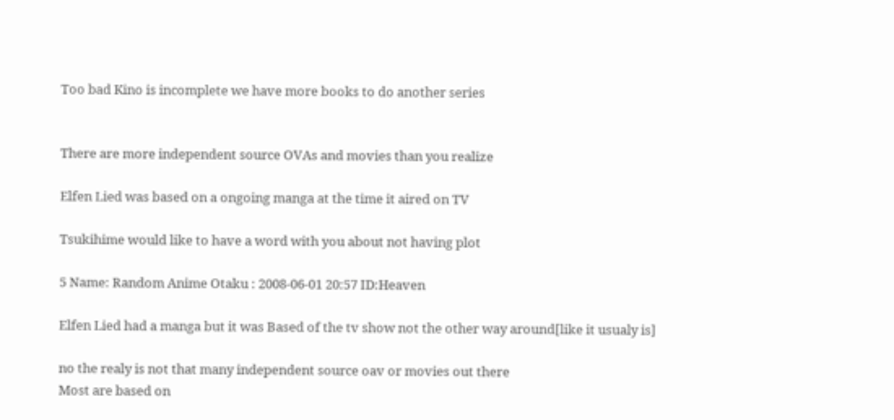Too bad Kino is incomplete we have more books to do another series


There are more independent source OVAs and movies than you realize

Elfen Lied was based on a ongoing manga at the time it aired on TV

Tsukihime would like to have a word with you about not having plot

5 Name: Random Anime Otaku : 2008-06-01 20:57 ID:Heaven

Elfen Lied had a manga but it was Based of the tv show not the other way around[like it usualy is]

no the realy is not that many independent source oav or movies out there
Most are based on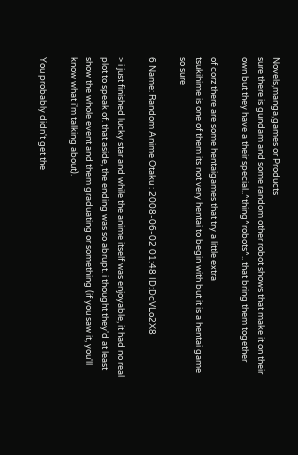Novels,manga,games or Products
sure there is gundam and some random other robot shows that make it on their own but they have a their special..^thing^robots^.. that bring them together

of corz there are some hentaigames that try a little extra
tsukihime is one of them its not very hentai to begin with but it is a hentai game so sure

6 Name: Random Anime Otaku : 2008-06-02 01:48 ID:DcVLo2X8

> i just finished lucky star and while the anime itself was enjoyable, it had no real plot to speak of. that aside, the ending was so abrupt. i thought they'd at least show the whole event and them graduating or something (if you saw it, you'll know what i'm talking about).

You probably didn't get the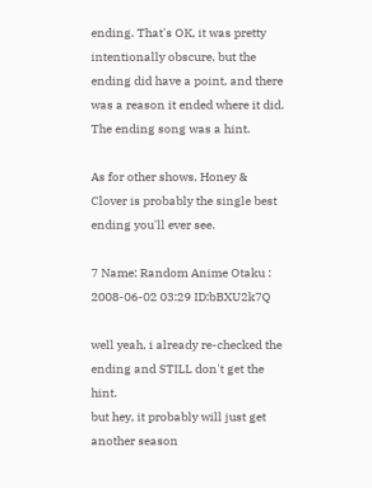ending. That's OK, it was pretty intentionally obscure, but the ending did have a point, and there was a reason it ended where it did. The ending song was a hint.

As for other shows, Honey & Clover is probably the single best ending you'll ever see.

7 Name: Random Anime Otaku : 2008-06-02 03:29 ID:bBXU2k7Q

well yeah, i already re-checked the ending and STILL don't get the hint.
but hey, it probably will just get another season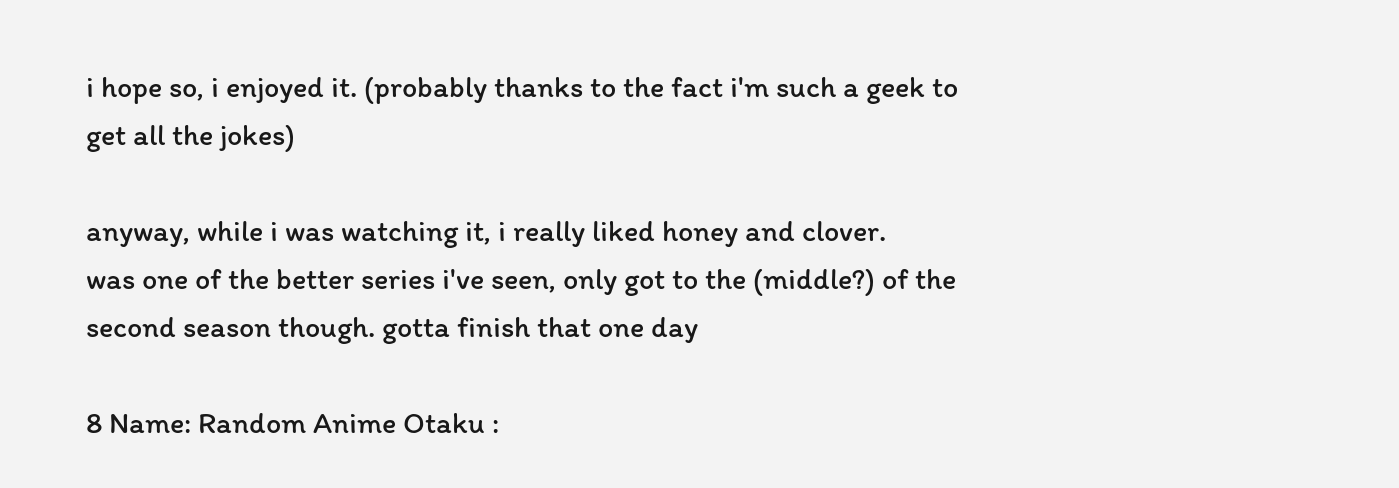i hope so, i enjoyed it. (probably thanks to the fact i'm such a geek to get all the jokes)

anyway, while i was watching it, i really liked honey and clover.
was one of the better series i've seen, only got to the (middle?) of the second season though. gotta finish that one day

8 Name: Random Anime Otaku :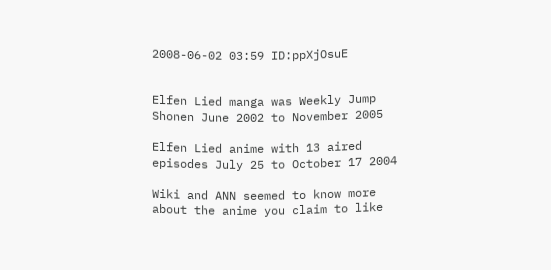2008-06-02 03:59 ID:ppXjOsuE


Elfen Lied manga was Weekly Jump Shonen June 2002 to November 2005

Elfen Lied anime with 13 aired episodes July 25 to October 17 2004

Wiki and ANN seemed to know more about the anime you claim to like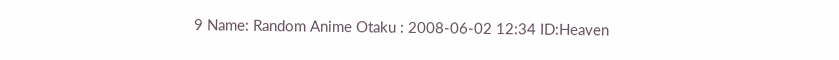9 Name: Random Anime Otaku : 2008-06-02 12:34 ID:Heaven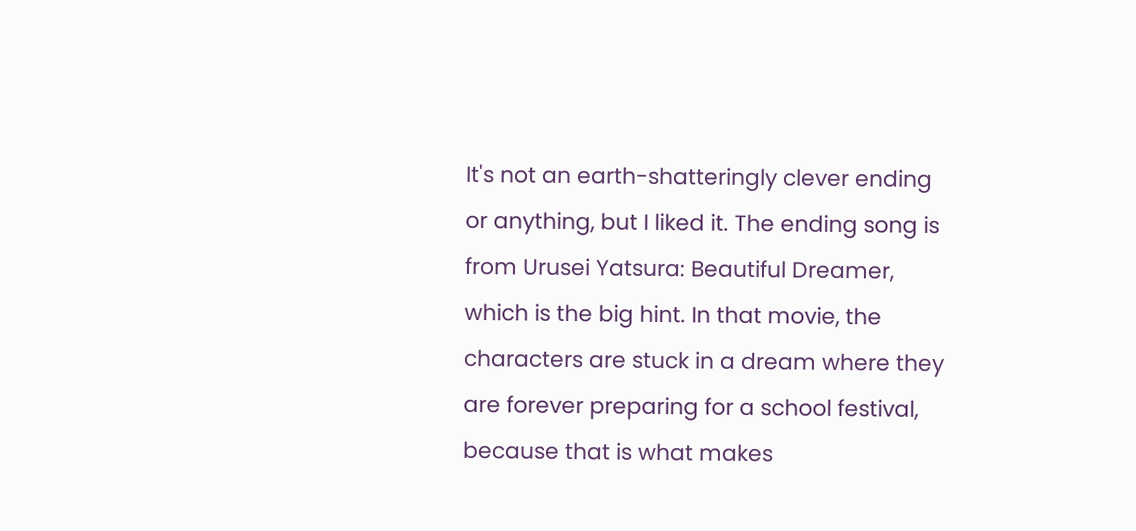It's not an earth-shatteringly clever ending or anything, but I liked it. The ending song is from Urusei Yatsura: Beautiful Dreamer, which is the big hint. In that movie, the characters are stuck in a dream where they are forever preparing for a school festival, because that is what makes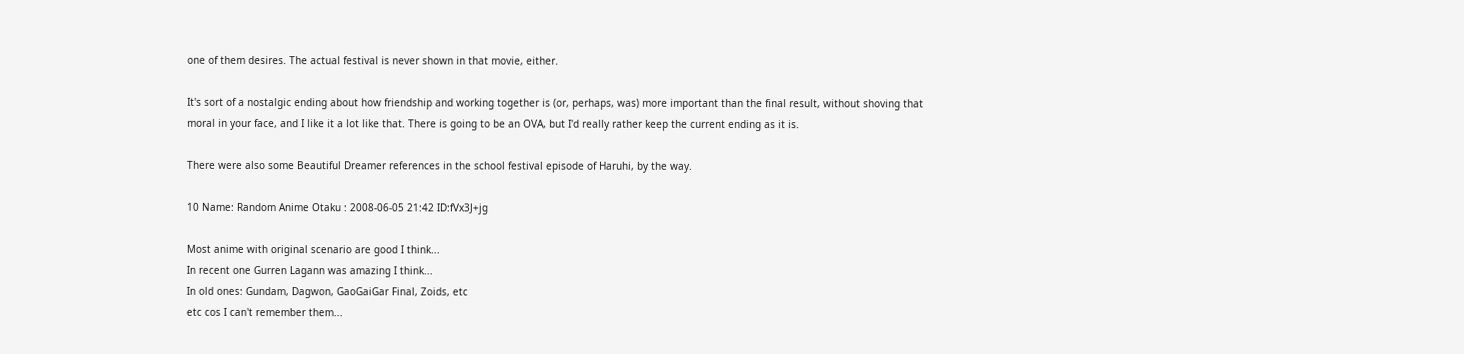one of them desires. The actual festival is never shown in that movie, either.

It's sort of a nostalgic ending about how friendship and working together is (or, perhaps, was) more important than the final result, without shoving that moral in your face, and I like it a lot like that. There is going to be an OVA, but I'd really rather keep the current ending as it is.

There were also some Beautiful Dreamer references in the school festival episode of Haruhi, by the way.

10 Name: Random Anime Otaku : 2008-06-05 21:42 ID:fVx3J+jg

Most anime with original scenario are good I think...
In recent one Gurren Lagann was amazing I think...
In old ones: Gundam, Dagwon, GaoGaiGar Final, Zoids, etc
etc cos I can't remember them...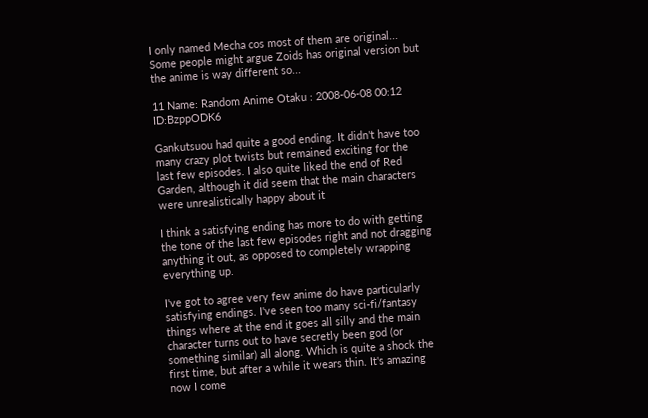I only named Mecha cos most of them are original...
Some people might argue Zoids has original version but the anime is way different so...

11 Name: Random Anime Otaku : 2008-06-08 00:12 ID:BzppODK6

Gankutsuou had quite a good ending. It didn't have too many crazy plot twists but remained exciting for the last few episodes. I also quite liked the end of Red Garden, although it did seem that the main characters were unrealistically happy about it

I think a satisfying ending has more to do with getting the tone of the last few episodes right and not dragging anything it out, as opposed to completely wrapping everything up.

I've got to agree very few anime do have particularly satisfying endings. I've seen too many sci-fi/fantasy things where at the end it goes all silly and the main character turns out to have secretly been god (or something similar) all along. Which is quite a shock the first time, but after a while it wears thin. It's amazing now I come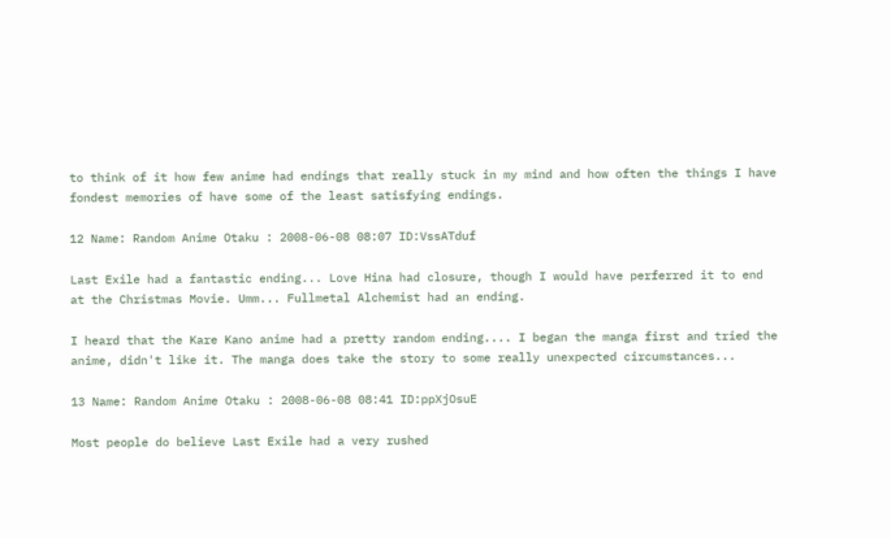to think of it how few anime had endings that really stuck in my mind and how often the things I have fondest memories of have some of the least satisfying endings.

12 Name: Random Anime Otaku : 2008-06-08 08:07 ID:VssATduf

Last Exile had a fantastic ending... Love Hina had closure, though I would have perferred it to end at the Christmas Movie. Umm... Fullmetal Alchemist had an ending.

I heard that the Kare Kano anime had a pretty random ending.... I began the manga first and tried the anime, didn't like it. The manga does take the story to some really unexpected circumstances...

13 Name: Random Anime Otaku : 2008-06-08 08:41 ID:ppXjOsuE

Most people do believe Last Exile had a very rushed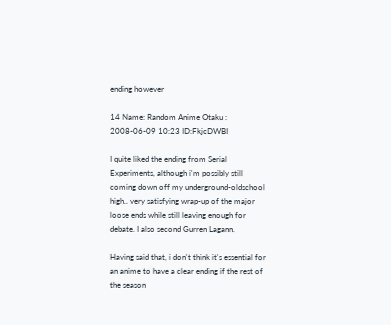ending however

14 Name: Random Anime Otaku : 2008-06-09 10:23 ID:FkjcDWBI

I quite liked the ending from Serial Experiments, although i'm possibly still coming down off my underground-oldschool high.. very satisfying wrap-up of the major loose ends while still leaving enough for debate. I also second Gurren Lagann.

Having said that, i don't think it's essential for an anime to have a clear ending if the rest of the season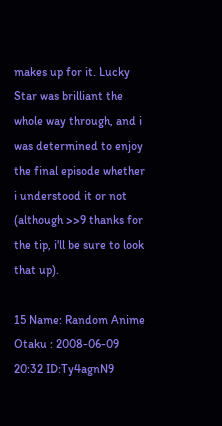makes up for it. Lucky Star was brilliant the whole way through, and i was determined to enjoy the final episode whether i understood it or not (although >>9 thanks for the tip, i'll be sure to look that up).

15 Name: Random Anime Otaku : 2008-06-09 20:32 ID:Ty4agnN9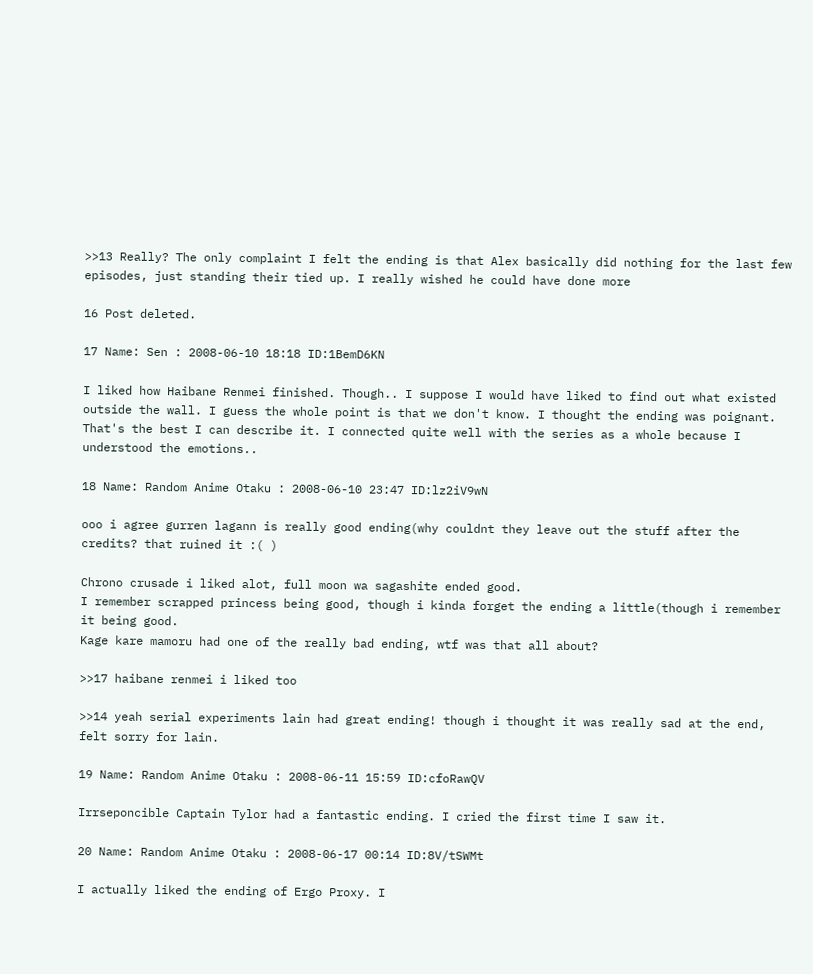>>13 Really? The only complaint I felt the ending is that Alex basically did nothing for the last few episodes, just standing their tied up. I really wished he could have done more

16 Post deleted.

17 Name: Sen : 2008-06-10 18:18 ID:1BemD6KN

I liked how Haibane Renmei finished. Though.. I suppose I would have liked to find out what existed outside the wall. I guess the whole point is that we don't know. I thought the ending was poignant. That's the best I can describe it. I connected quite well with the series as a whole because I understood the emotions..

18 Name: Random Anime Otaku : 2008-06-10 23:47 ID:lz2iV9wN

ooo i agree gurren lagann is really good ending(why couldnt they leave out the stuff after the credits? that ruined it :( )

Chrono crusade i liked alot, full moon wa sagashite ended good.
I remember scrapped princess being good, though i kinda forget the ending a little(though i remember it being good.
Kage kare mamoru had one of the really bad ending, wtf was that all about?

>>17 haibane renmei i liked too

>>14 yeah serial experiments lain had great ending! though i thought it was really sad at the end, felt sorry for lain.

19 Name: Random Anime Otaku : 2008-06-11 15:59 ID:cfoRawQV

Irrseponcible Captain Tylor had a fantastic ending. I cried the first time I saw it.

20 Name: Random Anime Otaku : 2008-06-17 00:14 ID:8V/tSWMt

I actually liked the ending of Ergo Proxy. I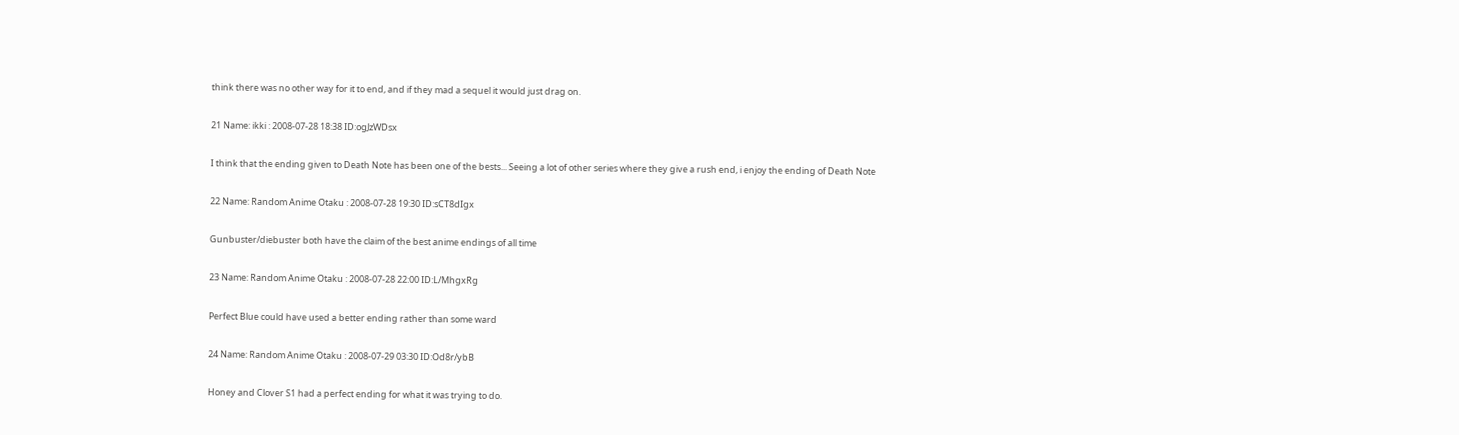think there was no other way for it to end, and if they mad a sequel it would just drag on.

21 Name: ikki : 2008-07-28 18:38 ID:ogJzWDsx

I think that the ending given to Death Note has been one of the bests... Seeing a lot of other series where they give a rush end, i enjoy the ending of Death Note

22 Name: Random Anime Otaku : 2008-07-28 19:30 ID:sCT8dIgx

Gunbuster/diebuster both have the claim of the best anime endings of all time

23 Name: Random Anime Otaku : 2008-07-28 22:00 ID:L/MhgxRg

Perfect Blue could have used a better ending rather than some ward

24 Name: Random Anime Otaku : 2008-07-29 03:30 ID:Od8r/ybB

Honey and Clover S1 had a perfect ending for what it was trying to do.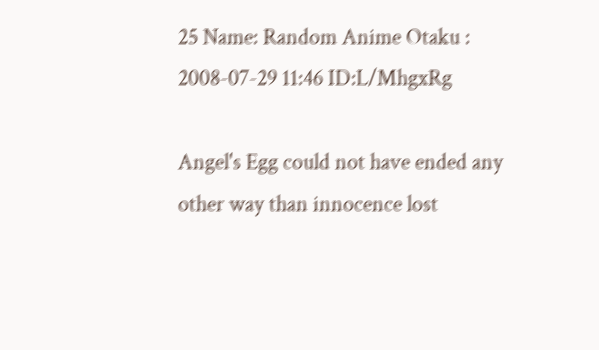25 Name: Random Anime Otaku : 2008-07-29 11:46 ID:L/MhgxRg

Angel's Egg could not have ended any other way than innocence lost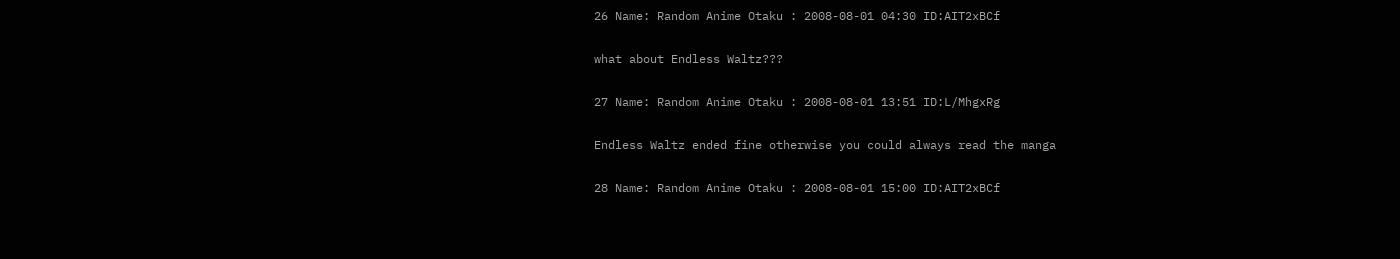26 Name: Random Anime Otaku : 2008-08-01 04:30 ID:AIT2xBCf

what about Endless Waltz???

27 Name: Random Anime Otaku : 2008-08-01 13:51 ID:L/MhgxRg

Endless Waltz ended fine otherwise you could always read the manga

28 Name: Random Anime Otaku : 2008-08-01 15:00 ID:AIT2xBCf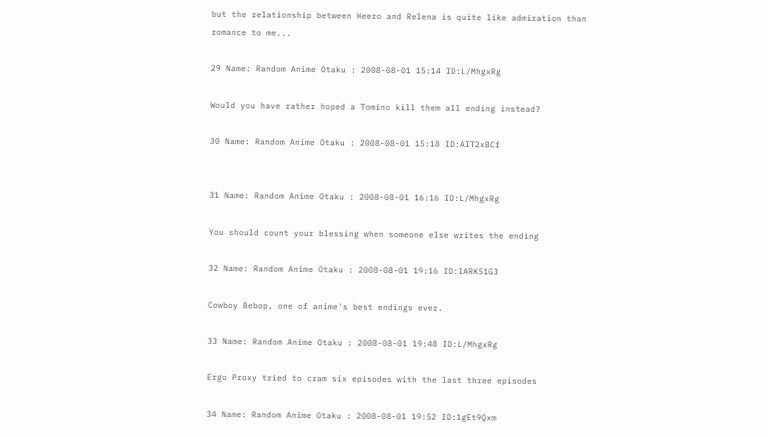but the relationship between Heero and Relena is quite like admiration than romance to me...

29 Name: Random Anime Otaku : 2008-08-01 15:14 ID:L/MhgxRg

Would you have rather hoped a Tomino kill them all ending instead?

30 Name: Random Anime Otaku : 2008-08-01 15:18 ID:AIT2xBCf


31 Name: Random Anime Otaku : 2008-08-01 16:16 ID:L/MhgxRg

You should count your blessing when someone else writes the ending

32 Name: Random Anime Otaku : 2008-08-01 19:16 ID:lARK51G3

Cowboy Bebop, one of anime's best endings ever.

33 Name: Random Anime Otaku : 2008-08-01 19:48 ID:L/MhgxRg

Ergo Proxy tried to cram six episodes with the last three episodes

34 Name: Random Anime Otaku : 2008-08-01 19:52 ID:1gEt9Qxm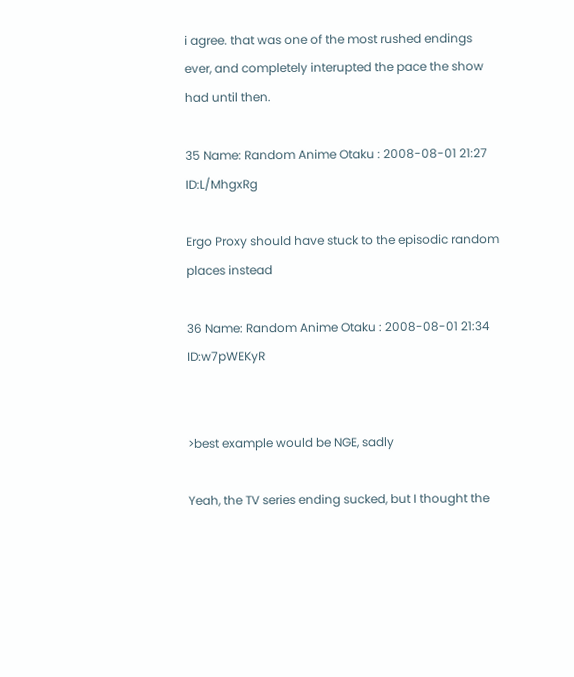i agree. that was one of the most rushed endings ever, and completely interupted the pace the show had until then.

35 Name: Random Anime Otaku : 2008-08-01 21:27 ID:L/MhgxRg

Ergo Proxy should have stuck to the episodic random places instead

36 Name: Random Anime Otaku : 2008-08-01 21:34 ID:w7pWEKyR


>best example would be NGE, sadly

Yeah, the TV series ending sucked, but I thought the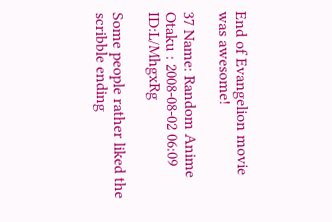End of Evangelion movie was awesome!

37 Name: Random Anime Otaku : 2008-08-02 06:09 ID:L/MhgxRg

Some people rather liked the scribble ending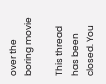over the boring movie

This thread has been closed. You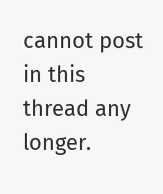cannot post in this thread any longer.